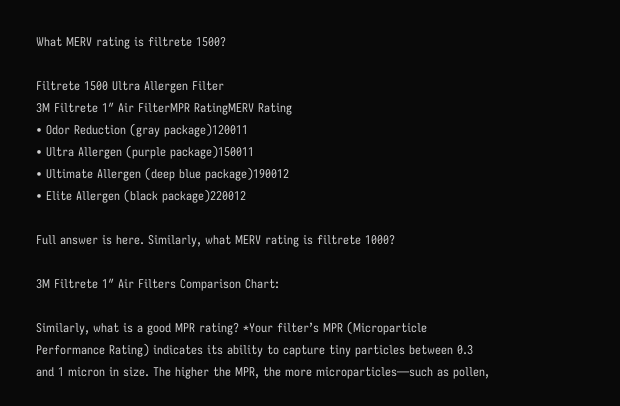What MERV rating is filtrete 1500?

Filtrete 1500 Ultra Allergen Filter
3M Filtrete 1″ Air FilterMPR RatingMERV Rating
• Odor Reduction (gray package)120011
• Ultra Allergen (purple package)150011
• Ultimate Allergen (deep blue package)190012
• Elite Allergen (black package)220012

Full answer is here. Similarly, what MERV rating is filtrete 1000?

3M Filtrete 1″ Air Filters Comparison Chart:

Similarly, what is a good MPR rating? *Your filter’s MPR (Microparticle Performance Rating) indicates its ability to capture tiny particles between 0.3 and 1 micron in size. The higher the MPR, the more microparticles—such as pollen,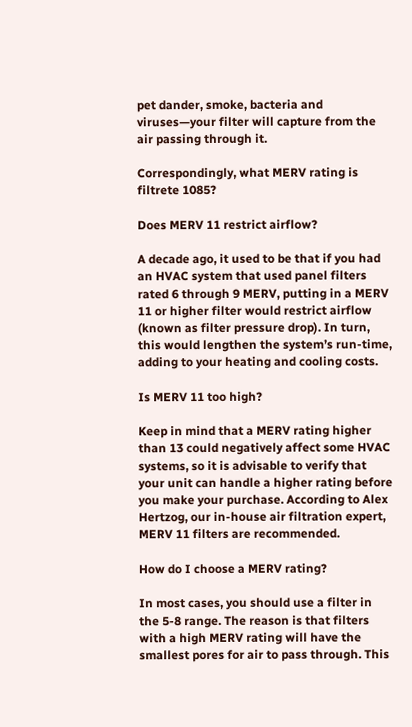pet dander, smoke, bacteria and viruses—your filter will capture from the air passing through it.

Correspondingly, what MERV rating is filtrete 1085?

Does MERV 11 restrict airflow?

A decade ago, it used to be that if you had an HVAC system that used panel filters rated 6 through 9 MERV, putting in a MERV 11 or higher filter would restrict airflow (known as filter pressure drop). In turn, this would lengthen the system’s run-time, adding to your heating and cooling costs.

Is MERV 11 too high?

Keep in mind that a MERV rating higher than 13 could negatively affect some HVAC systems, so it is advisable to verify that your unit can handle a higher rating before you make your purchase. According to Alex Hertzog, our in-house air filtration expert, MERV 11 filters are recommended.

How do I choose a MERV rating?

In most cases, you should use a filter in the 5-8 range. The reason is that filters with a high MERV rating will have the smallest pores for air to pass through. This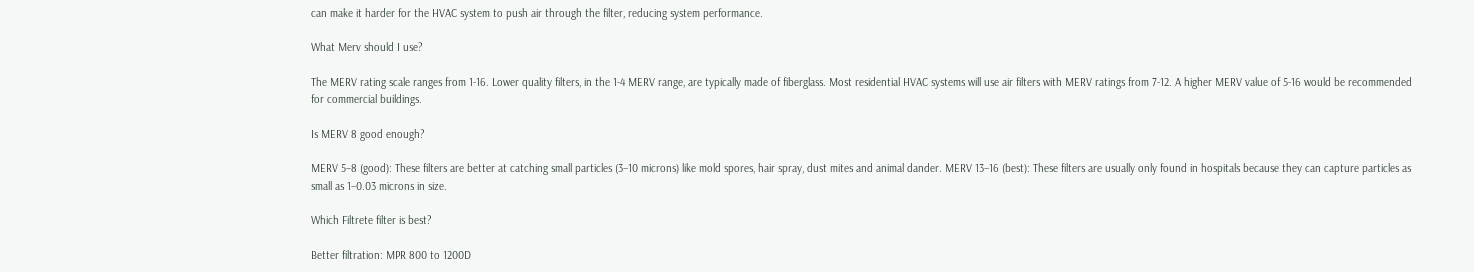can make it harder for the HVAC system to push air through the filter, reducing system performance.

What Merv should I use?

The MERV rating scale ranges from 1-16. Lower quality filters, in the 1-4 MERV range, are typically made of fiberglass. Most residential HVAC systems will use air filters with MERV ratings from 7-12. A higher MERV value of 5-16 would be recommended for commercial buildings.

Is MERV 8 good enough?

MERV 5–8 (good): These filters are better at catching small particles (3–10 microns) like mold spores, hair spray, dust mites and animal dander. MERV 13–16 (best): These filters are usually only found in hospitals because they can capture particles as small as 1–0.03 microns in size.

Which Filtrete filter is best?

Better filtration: MPR 800 to 1200D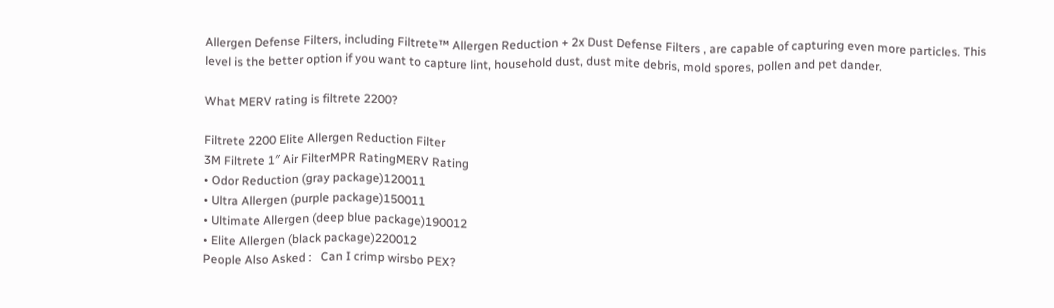Allergen Defense Filters, including Filtrete™ Allergen Reduction + 2x Dust Defense Filters , are capable of capturing even more particles. This level is the better option if you want to capture lint, household dust, dust mite debris, mold spores, pollen and pet dander.

What MERV rating is filtrete 2200?

Filtrete 2200 Elite Allergen Reduction Filter
3M Filtrete 1″ Air FilterMPR RatingMERV Rating
• Odor Reduction (gray package)120011
• Ultra Allergen (purple package)150011
• Ultimate Allergen (deep blue package)190012
• Elite Allergen (black package)220012
People Also Asked :   Can I crimp wirsbo PEX?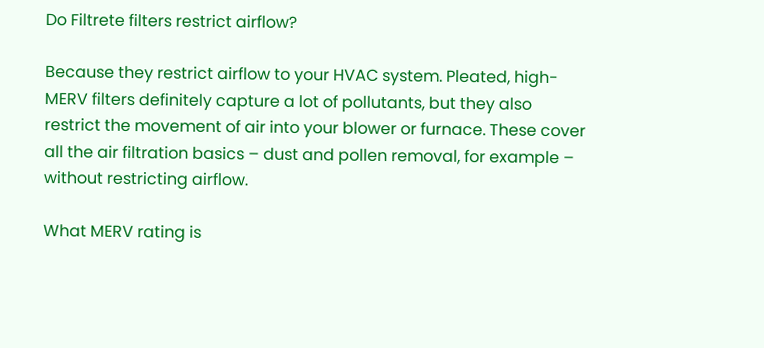Do Filtrete filters restrict airflow?

Because they restrict airflow to your HVAC system. Pleated, high-MERV filters definitely capture a lot of pollutants, but they also restrict the movement of air into your blower or furnace. These cover all the air filtration basics – dust and pollen removal, for example – without restricting airflow.

What MERV rating is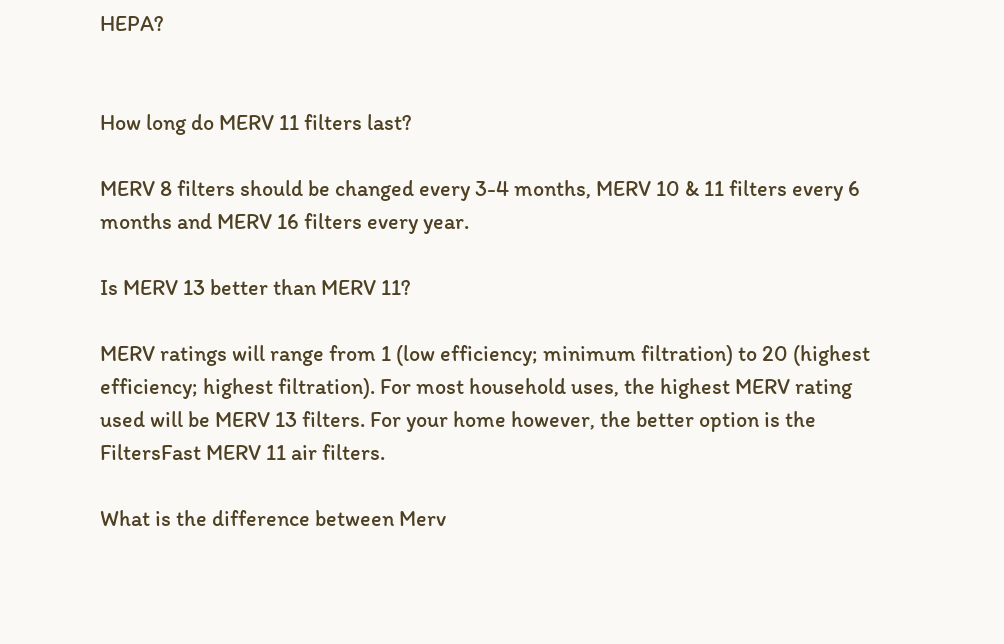HEPA?


How long do MERV 11 filters last?

MERV 8 filters should be changed every 3-4 months, MERV 10 & 11 filters every 6 months and MERV 16 filters every year.

Is MERV 13 better than MERV 11?

MERV ratings will range from 1 (low efficiency; minimum filtration) to 20 (highest efficiency; highest filtration). For most household uses, the highest MERV rating used will be MERV 13 filters. For your home however, the better option is the FiltersFast MERV 11 air filters.

What is the difference between Merv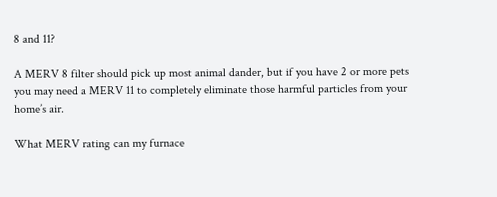8 and 11?

A MERV 8 filter should pick up most animal dander, but if you have 2 or more pets you may need a MERV 11 to completely eliminate those harmful particles from your home’s air.

What MERV rating can my furnace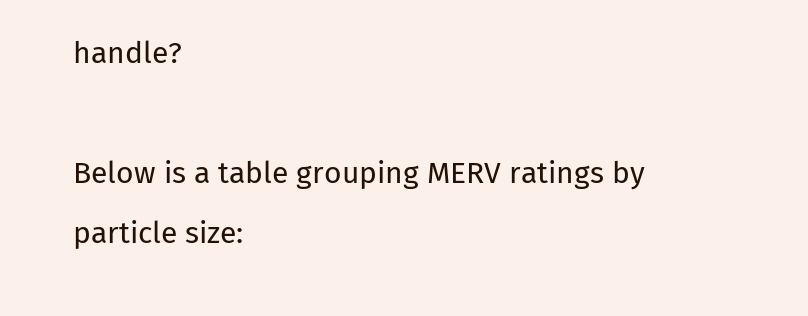handle?

Below is a table grouping MERV ratings by particle size: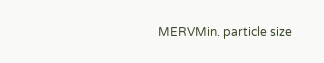MERVMin. particle size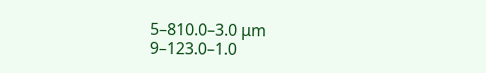5–810.0–3.0 μm
9–123.0–1.0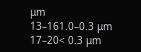μm
13–161.0–0.3 μm
17–20< 0.3 μm